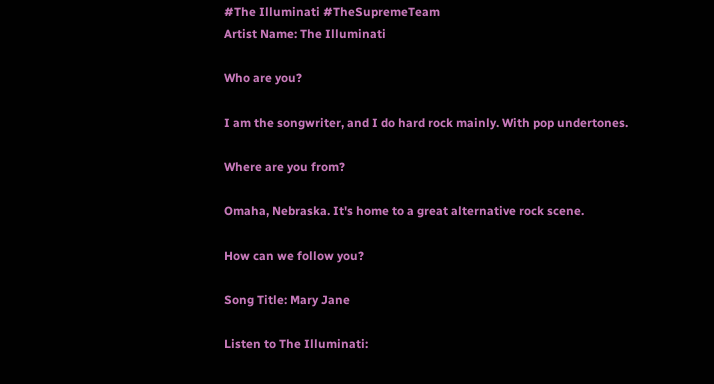#The Illuminati #TheSupremeTeam
Artist Name: The Illuminati

Who are you?

I am the songwriter, and I do hard rock mainly. With pop undertones.

Where are you from?

Omaha, Nebraska. It's home to a great alternative rock scene.

How can we follow you?

Song Title: Mary Jane

Listen to The Illuminati: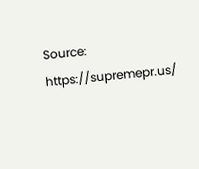Source: https://supremepr.us/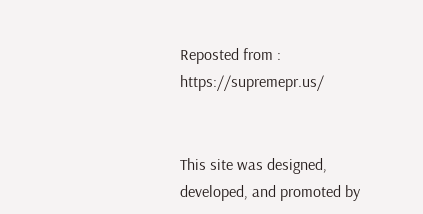Reposted from : https://supremepr.us/


This site was designed, developed, and promoted by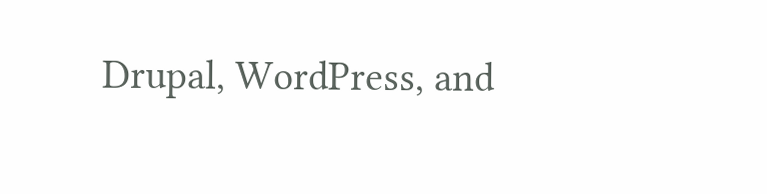Drupal, WordPress, and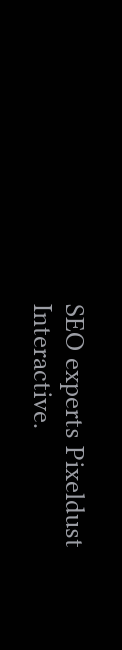SEO experts Pixeldust Interactive.